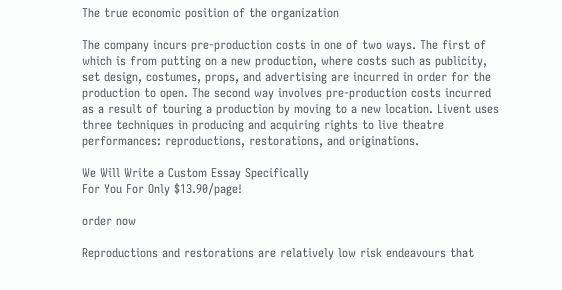The true economic position of the organization

The company incurs pre-production costs in one of two ways. The first of which is from putting on a new production, where costs such as publicity, set design, costumes, props, and advertising are incurred in order for the production to open. The second way involves pre-production costs incurred as a result of touring a production by moving to a new location. Livent uses three techniques in producing and acquiring rights to live theatre performances: reproductions, restorations, and originations.

We Will Write a Custom Essay Specifically
For You For Only $13.90/page!

order now

Reproductions and restorations are relatively low risk endeavours that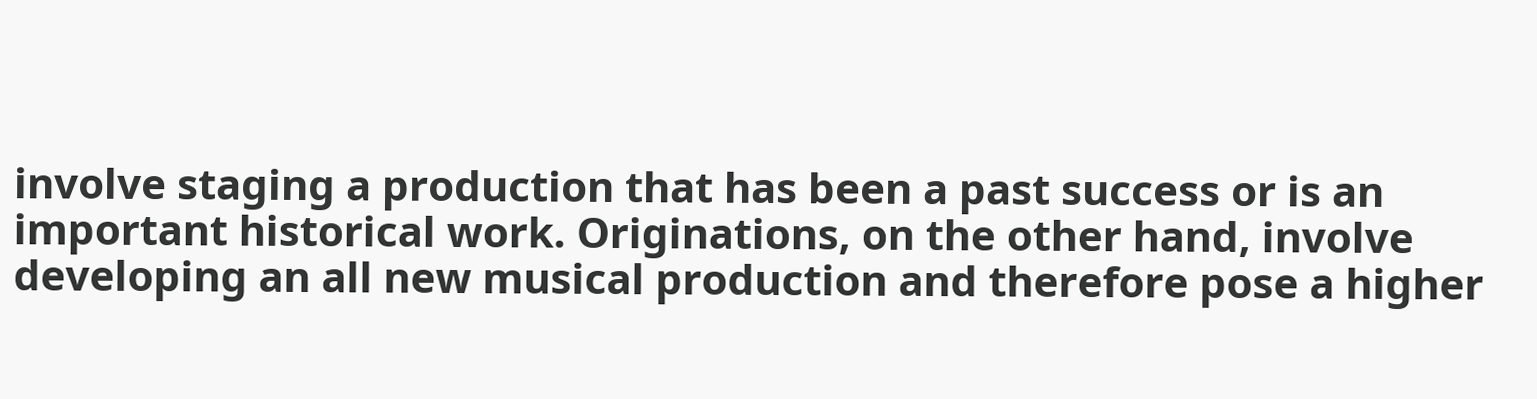involve staging a production that has been a past success or is an important historical work. Originations, on the other hand, involve developing an all new musical production and therefore pose a higher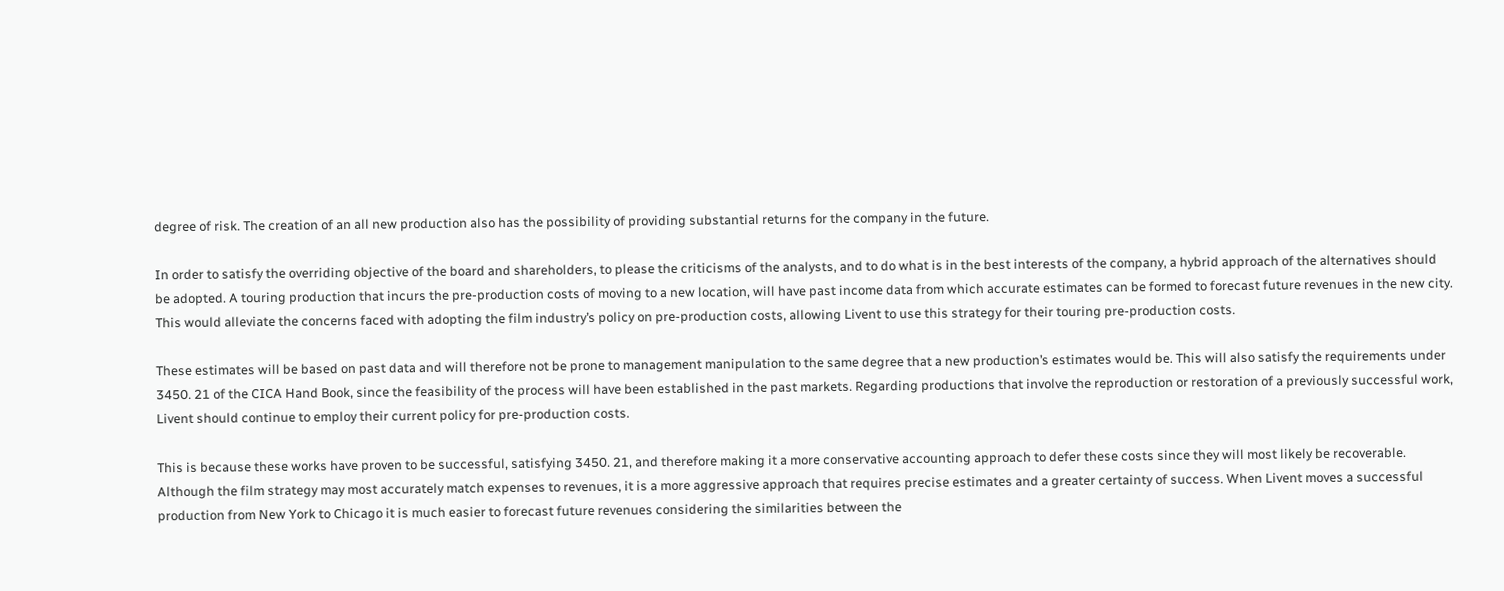degree of risk. The creation of an all new production also has the possibility of providing substantial returns for the company in the future.

In order to satisfy the overriding objective of the board and shareholders, to please the criticisms of the analysts, and to do what is in the best interests of the company, a hybrid approach of the alternatives should be adopted. A touring production that incurs the pre-production costs of moving to a new location, will have past income data from which accurate estimates can be formed to forecast future revenues in the new city. This would alleviate the concerns faced with adopting the film industry’s policy on pre-production costs, allowing Livent to use this strategy for their touring pre-production costs.

These estimates will be based on past data and will therefore not be prone to management manipulation to the same degree that a new production’s estimates would be. This will also satisfy the requirements under 3450. 21 of the CICA Hand Book, since the feasibility of the process will have been established in the past markets. Regarding productions that involve the reproduction or restoration of a previously successful work, Livent should continue to employ their current policy for pre-production costs.

This is because these works have proven to be successful, satisfying 3450. 21, and therefore making it a more conservative accounting approach to defer these costs since they will most likely be recoverable. Although the film strategy may most accurately match expenses to revenues, it is a more aggressive approach that requires precise estimates and a greater certainty of success. When Livent moves a successful production from New York to Chicago it is much easier to forecast future revenues considering the similarities between the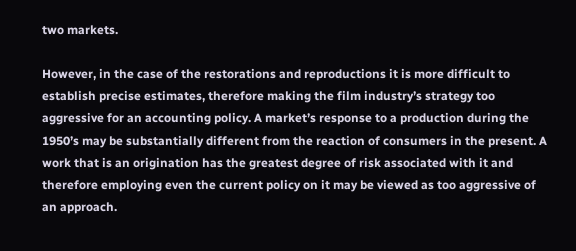two markets.

However, in the case of the restorations and reproductions it is more difficult to establish precise estimates, therefore making the film industry’s strategy too aggressive for an accounting policy. A market’s response to a production during the 1950’s may be substantially different from the reaction of consumers in the present. A work that is an origination has the greatest degree of risk associated with it and therefore employing even the current policy on it may be viewed as too aggressive of an approach.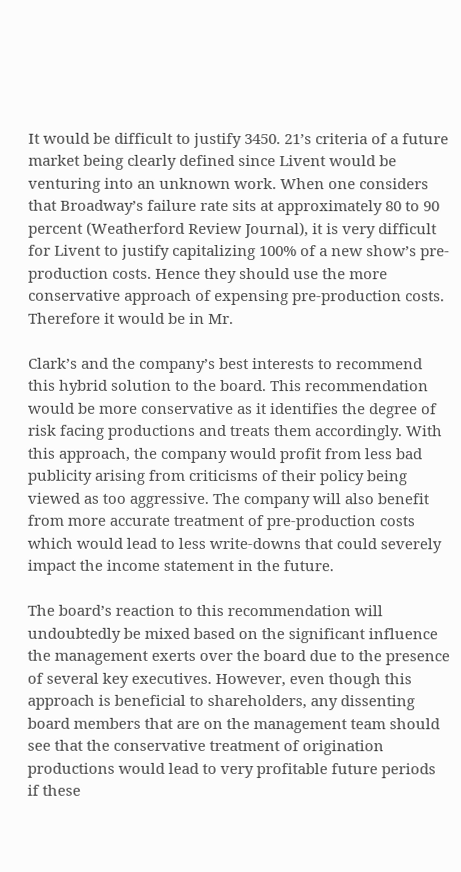It would be difficult to justify 3450. 21’s criteria of a future market being clearly defined since Livent would be venturing into an unknown work. When one considers that Broadway’s failure rate sits at approximately 80 to 90 percent (Weatherford Review Journal), it is very difficult for Livent to justify capitalizing 100% of a new show’s pre-production costs. Hence they should use the more conservative approach of expensing pre-production costs. Therefore it would be in Mr.

Clark’s and the company’s best interests to recommend this hybrid solution to the board. This recommendation would be more conservative as it identifies the degree of risk facing productions and treats them accordingly. With this approach, the company would profit from less bad publicity arising from criticisms of their policy being viewed as too aggressive. The company will also benefit from more accurate treatment of pre-production costs which would lead to less write-downs that could severely impact the income statement in the future.

The board’s reaction to this recommendation will undoubtedly be mixed based on the significant influence the management exerts over the board due to the presence of several key executives. However, even though this approach is beneficial to shareholders, any dissenting board members that are on the management team should see that the conservative treatment of origination productions would lead to very profitable future periods if these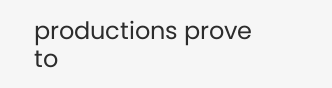productions prove to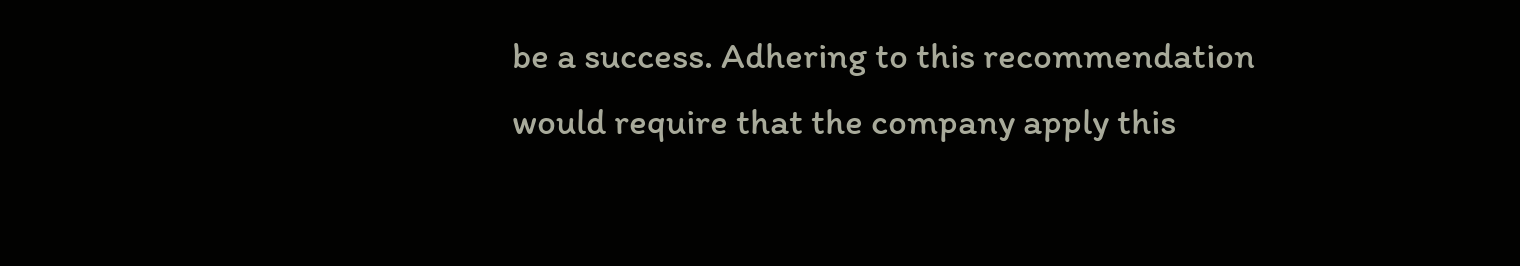be a success. Adhering to this recommendation would require that the company apply this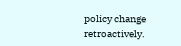policy change retroactively.